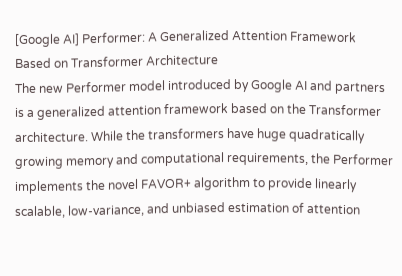[Google AI] Performer: A Generalized Attention Framework Based on Transformer Architecture
The new Performer model introduced by Google AI and partners is a generalized attention framework based on the Transformer architecture. While the transformers have huge quadratically growing memory and computational requirements, the Performer implements the novel FAVOR+ algorithm to provide linearly scalable, low-variance, and unbiased estimation of attention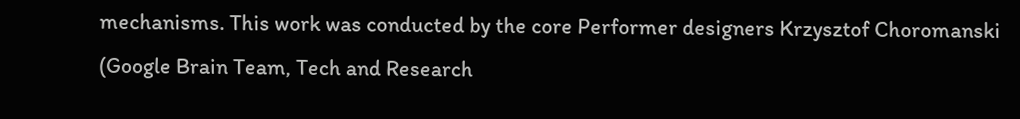mechanisms. This work was conducted by the core Performer designers Krzysztof Choromanski (Google Brain Team, Tech and Research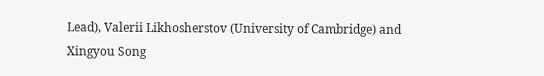Lead), Valerii Likhosherstov (University of Cambridge) and Xingyou Song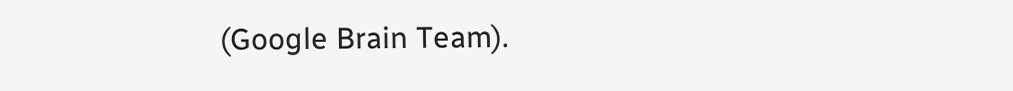(Google Brain Team).